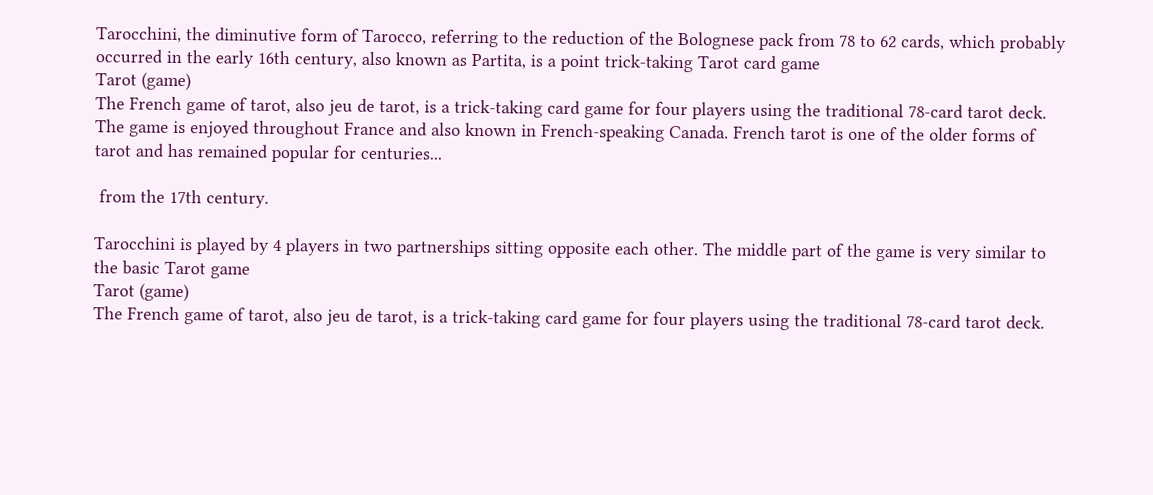Tarocchini, the diminutive form of Tarocco, referring to the reduction of the Bolognese pack from 78 to 62 cards, which probably occurred in the early 16th century, also known as Partita, is a point trick-taking Tarot card game
Tarot (game)
The French game of tarot, also jeu de tarot, is a trick-taking card game for four players using the traditional 78-card tarot deck. The game is enjoyed throughout France and also known in French-speaking Canada. French tarot is one of the older forms of tarot and has remained popular for centuries...

 from the 17th century.

Tarocchini is played by 4 players in two partnerships sitting opposite each other. The middle part of the game is very similar to the basic Tarot game
Tarot (game)
The French game of tarot, also jeu de tarot, is a trick-taking card game for four players using the traditional 78-card tarot deck.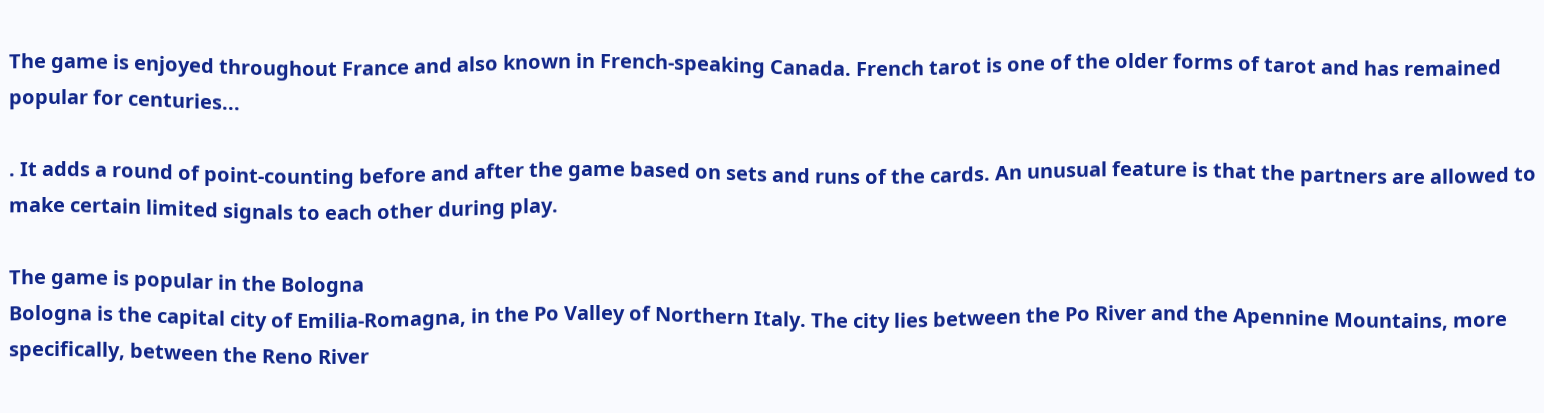The game is enjoyed throughout France and also known in French-speaking Canada. French tarot is one of the older forms of tarot and has remained popular for centuries...

. It adds a round of point-counting before and after the game based on sets and runs of the cards. An unusual feature is that the partners are allowed to make certain limited signals to each other during play.

The game is popular in the Bologna
Bologna is the capital city of Emilia-Romagna, in the Po Valley of Northern Italy. The city lies between the Po River and the Apennine Mountains, more specifically, between the Reno River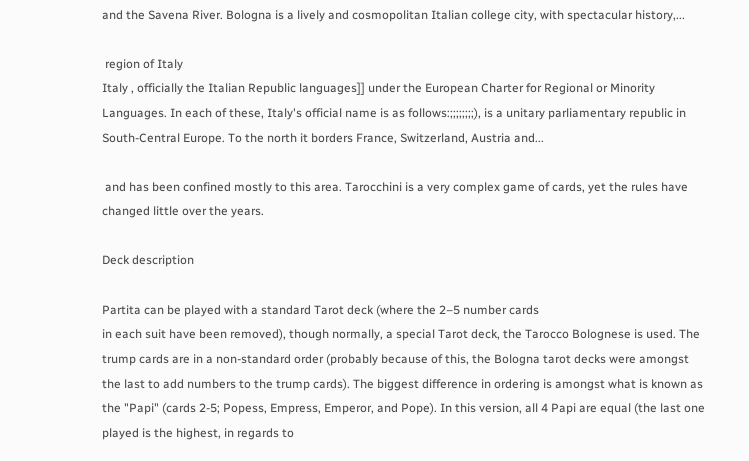and the Savena River. Bologna is a lively and cosmopolitan Italian college city, with spectacular history,...

 region of Italy
Italy , officially the Italian Republic languages]] under the European Charter for Regional or Minority Languages. In each of these, Italy's official name is as follows:;;;;;;;;), is a unitary parliamentary republic in South-Central Europe. To the north it borders France, Switzerland, Austria and...

 and has been confined mostly to this area. Tarocchini is a very complex game of cards, yet the rules have changed little over the years.

Deck description

Partita can be played with a standard Tarot deck (where the 2–5 number cards
in each suit have been removed), though normally, a special Tarot deck, the Tarocco Bolognese is used. The trump cards are in a non-standard order (probably because of this, the Bologna tarot decks were amongst the last to add numbers to the trump cards). The biggest difference in ordering is amongst what is known as the "Papi" (cards 2-5; Popess, Empress, Emperor, and Pope). In this version, all 4 Papi are equal (the last one played is the highest, in regards to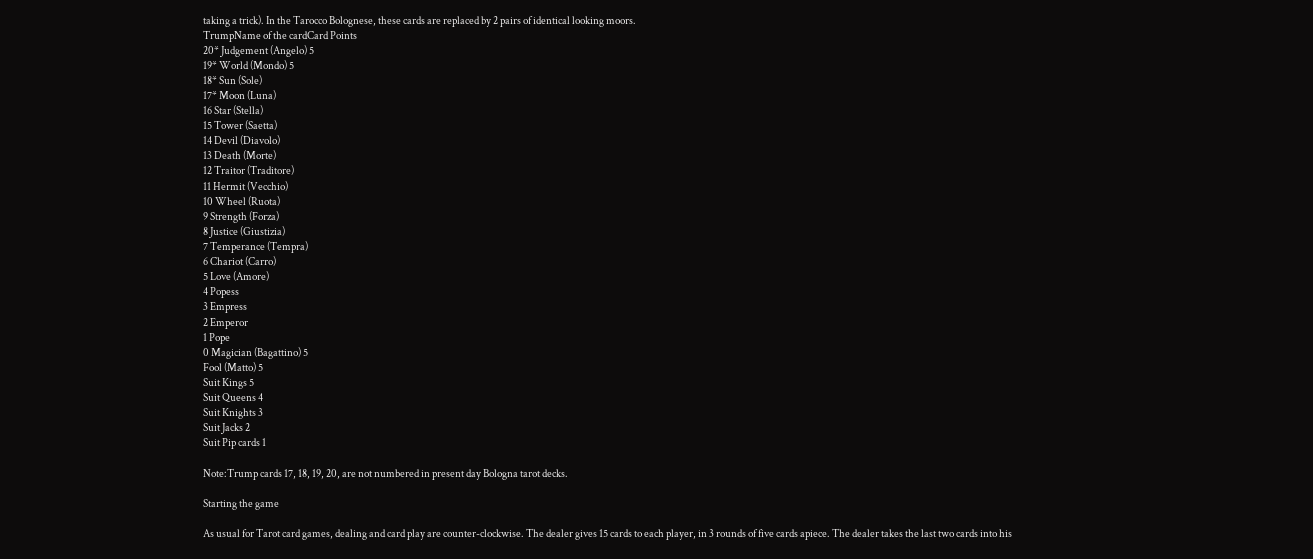taking a trick). In the Tarocco Bolognese, these cards are replaced by 2 pairs of identical looking moors.
TrumpName of the cardCard Points
20* Judgement (Angelo) 5
19* World (Mondo) 5
18* Sun (Sole)
17* Moon (Luna)
16 Star (Stella)
15 Tower (Saetta)
14 Devil (Diavolo)
13 Death (Morte)
12 Traitor (Traditore)
11 Hermit (Vecchio)
10 Wheel (Ruota)
9 Strength (Forza)
8 Justice (Giustizia)
7 Temperance (Tempra)
6 Chariot (Carro)
5 Love (Amore)
4 Popess
3 Empress
2 Emperor
1 Pope
0 Magician (Bagattino) 5
Fool (Matto) 5
Suit Kings 5
Suit Queens 4
Suit Knights 3
Suit Jacks 2
Suit Pip cards 1

Note:Trump cards 17, 18, 19, 20, are not numbered in present day Bologna tarot decks.

Starting the game

As usual for Tarot card games, dealing and card play are counter-clockwise. The dealer gives 15 cards to each player, in 3 rounds of five cards apiece. The dealer takes the last two cards into his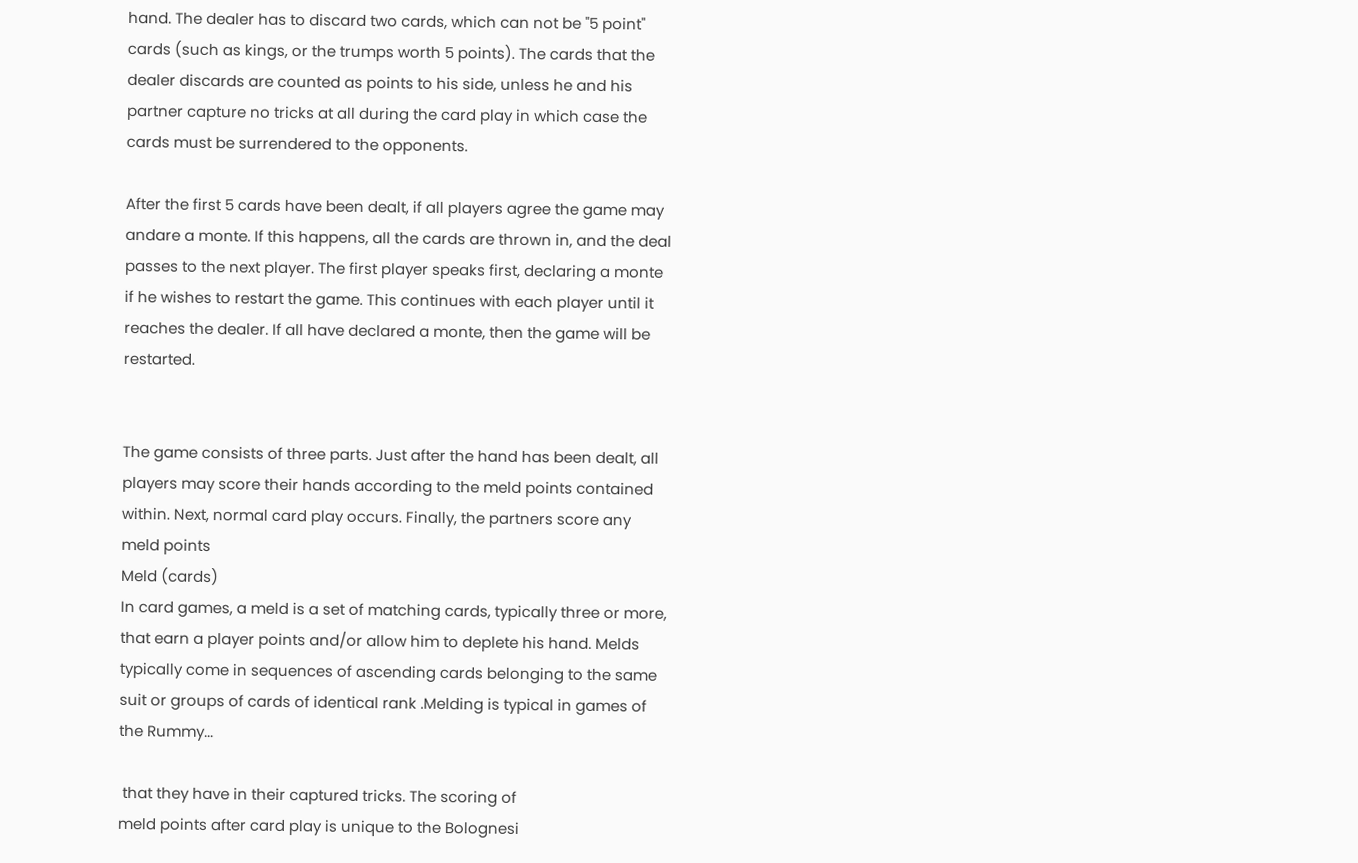hand. The dealer has to discard two cards, which can not be "5 point" cards (such as kings, or the trumps worth 5 points). The cards that the dealer discards are counted as points to his side, unless he and his partner capture no tricks at all during the card play in which case the cards must be surrendered to the opponents.

After the first 5 cards have been dealt, if all players agree the game may andare a monte. If this happens, all the cards are thrown in, and the deal passes to the next player. The first player speaks first, declaring a monte if he wishes to restart the game. This continues with each player until it reaches the dealer. If all have declared a monte, then the game will be restarted.


The game consists of three parts. Just after the hand has been dealt, all
players may score their hands according to the meld points contained
within. Next, normal card play occurs. Finally, the partners score any
meld points
Meld (cards)
In card games, a meld is a set of matching cards, typically three or more, that earn a player points and/or allow him to deplete his hand. Melds typically come in sequences of ascending cards belonging to the same suit or groups of cards of identical rank .Melding is typical in games of the Rummy...

 that they have in their captured tricks. The scoring of
meld points after card play is unique to the Bolognesi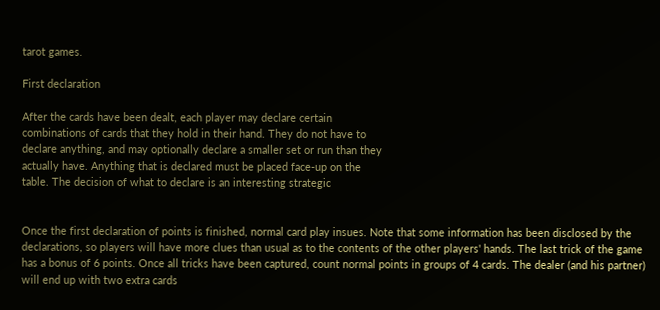tarot games.

First declaration

After the cards have been dealt, each player may declare certain
combinations of cards that they hold in their hand. They do not have to
declare anything, and may optionally declare a smaller set or run than they
actually have. Anything that is declared must be placed face-up on the
table. The decision of what to declare is an interesting strategic


Once the first declaration of points is finished, normal card play insues. Note that some information has been disclosed by the declarations, so players will have more clues than usual as to the contents of the other players' hands. The last trick of the game has a bonus of 6 points. Once all tricks have been captured, count normal points in groups of 4 cards. The dealer (and his partner) will end up with two extra cards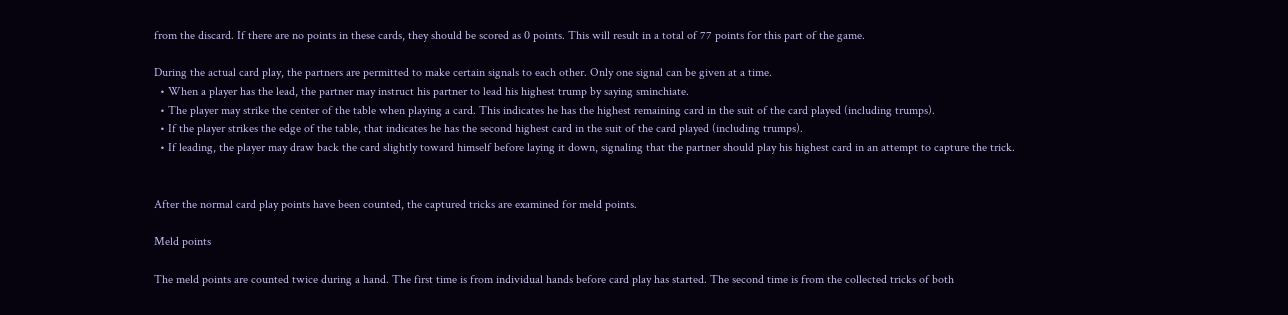from the discard. If there are no points in these cards, they should be scored as 0 points. This will result in a total of 77 points for this part of the game.

During the actual card play, the partners are permitted to make certain signals to each other. Only one signal can be given at a time.
  • When a player has the lead, the partner may instruct his partner to lead his highest trump by saying sminchiate.
  • The player may strike the center of the table when playing a card. This indicates he has the highest remaining card in the suit of the card played (including trumps).
  • If the player strikes the edge of the table, that indicates he has the second highest card in the suit of the card played (including trumps).
  • If leading, the player may draw back the card slightly toward himself before laying it down, signaling that the partner should play his highest card in an attempt to capture the trick.


After the normal card play points have been counted, the captured tricks are examined for meld points.

Meld points

The meld points are counted twice during a hand. The first time is from individual hands before card play has started. The second time is from the collected tricks of both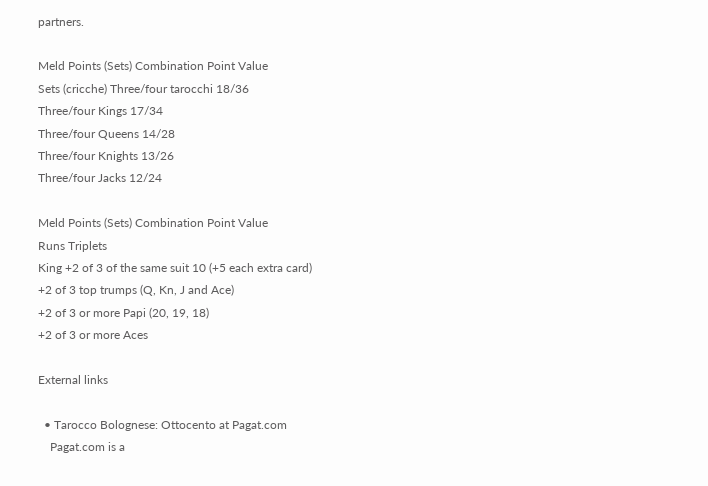partners.

Meld Points (Sets) Combination Point Value
Sets (cricche) Three/four tarocchi 18/36
Three/four Kings 17/34
Three/four Queens 14/28
Three/four Knights 13/26
Three/four Jacks 12/24

Meld Points (Sets) Combination Point Value
Runs Triplets
King +2 of 3 of the same suit 10 (+5 each extra card)
+2 of 3 top trumps (Q, Kn, J and Ace)
+2 of 3 or more Papi (20, 19, 18)
+2 of 3 or more Aces

External links

  • Tarocco Bolognese: Ottocento at Pagat.com
    Pagat.com is a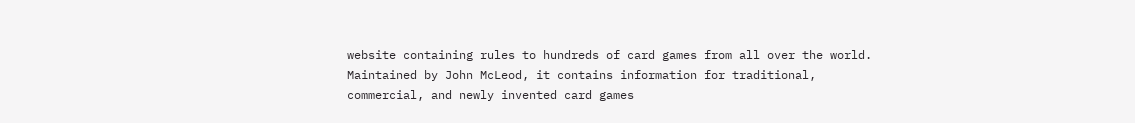website containing rules to hundreds of card games from all over the world. Maintained by John McLeod, it contains information for traditional, commercial, and newly invented card games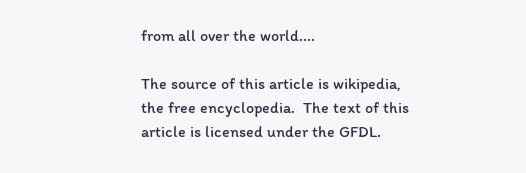from all over the world....

The source of this article is wikipedia, the free encyclopedia.  The text of this article is licensed under the GFDL.